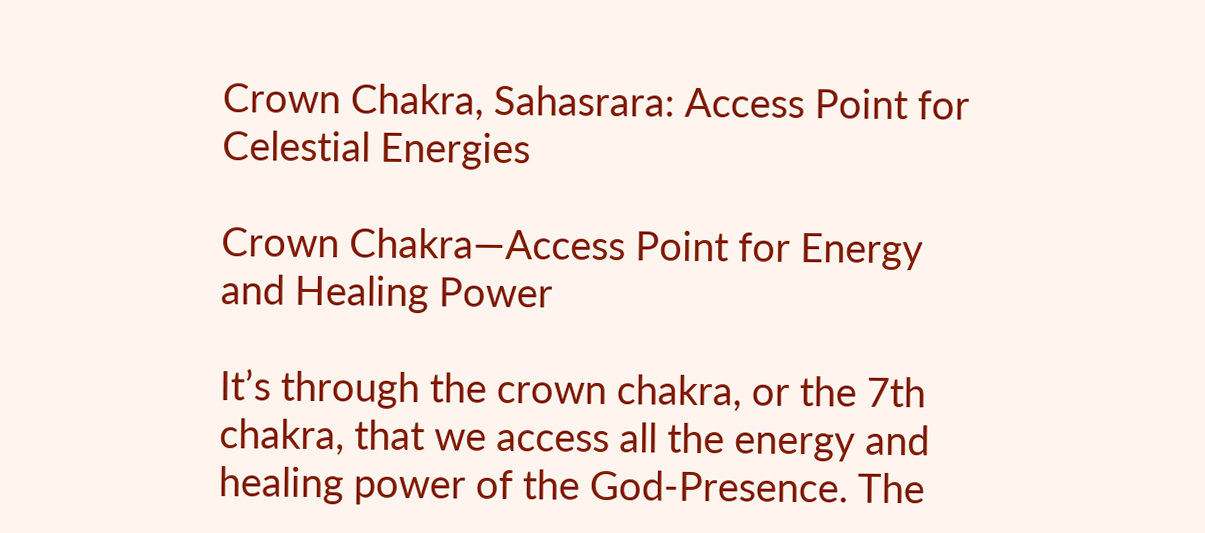Crown Chakra, Sahasrara: Access Point for Celestial Energies

Crown Chakra—Access Point for Energy and Healing Power

It’s through the crown chakra, or the 7th chakra, that we access all the energy and healing power of the God-Presence. The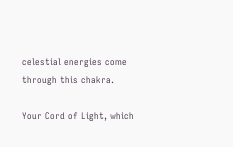celestial energies come through this chakra.

Your Cord of Light, which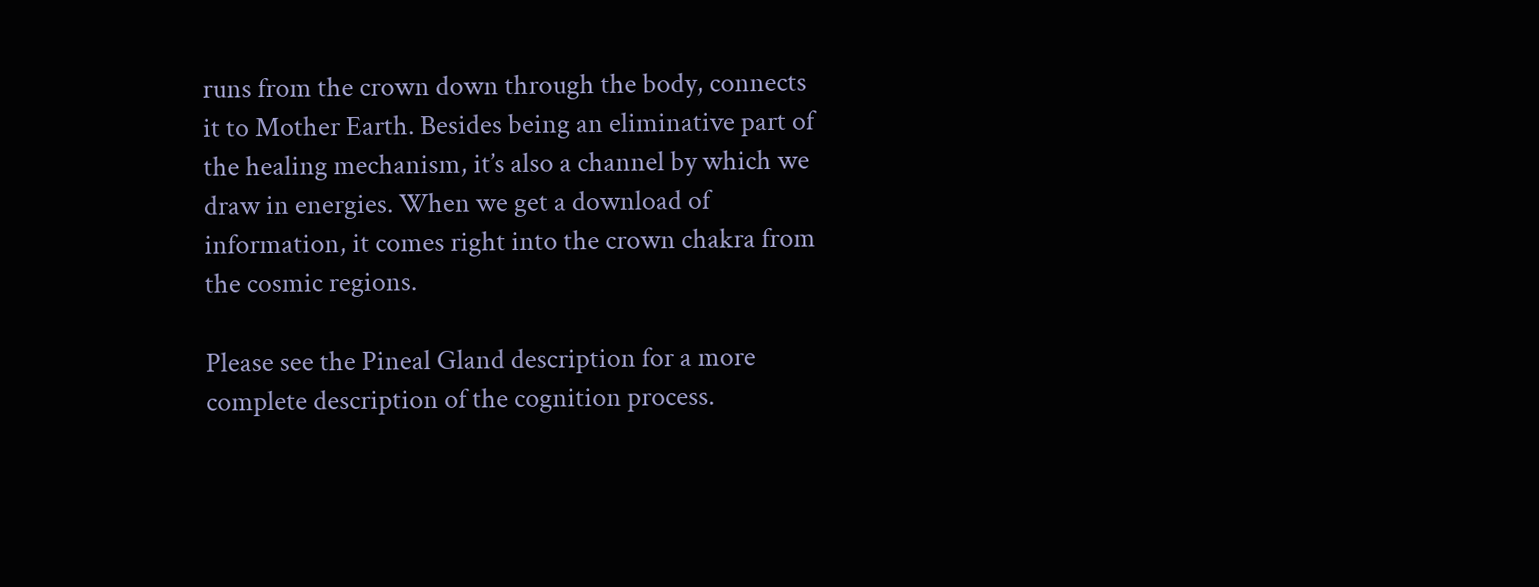runs from the crown down through the body, connects it to Mother Earth. Besides being an eliminative part of the healing mechanism, it’s also a channel by which we draw in energies. When we get a download of information, it comes right into the crown chakra from the cosmic regions.

Please see the Pineal Gland description for a more complete description of the cognition process.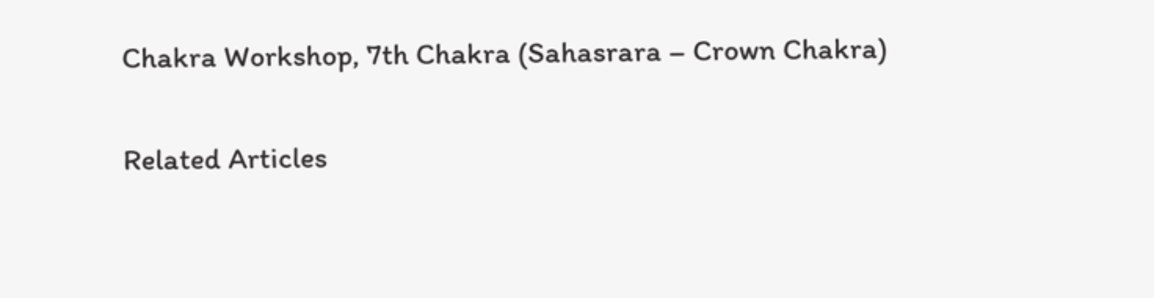Chakra Workshop, 7th Chakra (Sahasrara – Crown Chakra)

Related Articles